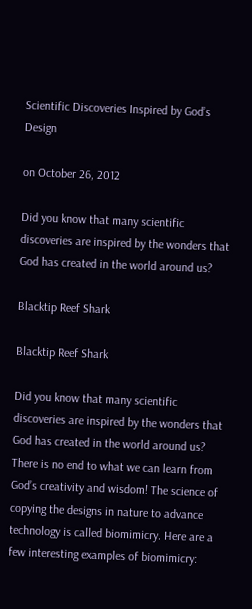Scientific Discoveries Inspired by God’s Design

on October 26, 2012

Did you know that many scientific discoveries are inspired by the wonders that God has created in the world around us?

Blacktip Reef Shark

Blacktip Reef Shark

Did you know that many scientific discoveries are inspired by the wonders that God has created in the world around us? There is no end to what we can learn from God’s creativity and wisdom! The science of copying the designs in nature to advance technology is called biomimicry. Here are a few interesting examples of biomimicry: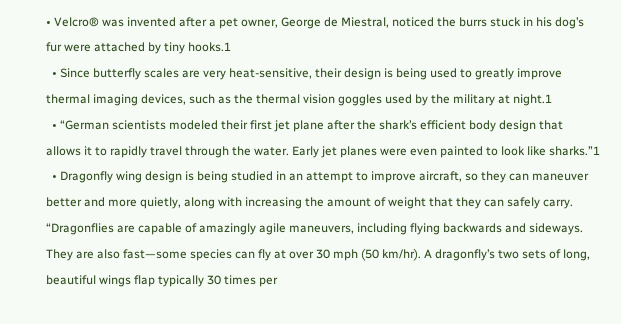• Velcro® was invented after a pet owner, George de Miestral, noticed the burrs stuck in his dog’s fur were attached by tiny hooks.1
  • Since butterfly scales are very heat-sensitive, their design is being used to greatly improve thermal imaging devices, such as the thermal vision goggles used by the military at night.1
  • “German scientists modeled their first jet plane after the shark’s efficient body design that allows it to rapidly travel through the water. Early jet planes were even painted to look like sharks.”1
  • Dragonfly wing design is being studied in an attempt to improve aircraft, so they can maneuver better and more quietly, along with increasing the amount of weight that they can safely carry. “Dragonflies are capable of amazingly agile maneuvers, including flying backwards and sideways. They are also fast—some species can fly at over 30 mph (50 km/hr). A dragonfly’s two sets of long, beautiful wings flap typically 30 times per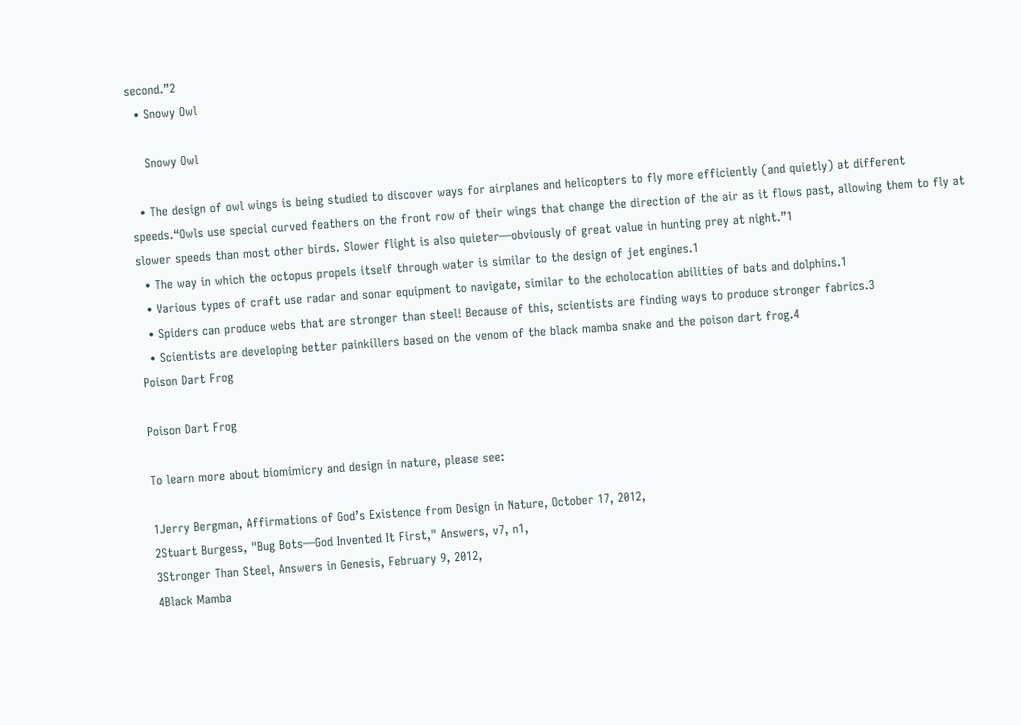second.”2
  • Snowy Owl

    Snowy Owl

  • The design of owl wings is being studied to discover ways for airplanes and helicopters to fly more efficiently (and quietly) at different speeds.“Owls use special curved feathers on the front row of their wings that change the direction of the air as it flows past, allowing them to fly at slower speeds than most other birds. Slower flight is also quieter—obviously of great value in hunting prey at night.”1
  • The way in which the octopus propels itself through water is similar to the design of jet engines.1
  • Various types of craft use radar and sonar equipment to navigate, similar to the echolocation abilities of bats and dolphins.1
  • Spiders can produce webs that are stronger than steel! Because of this, scientists are finding ways to produce stronger fabrics.3
  • Scientists are developing better painkillers based on the venom of the black mamba snake and the poison dart frog.4
Poison Dart Frog

Poison Dart Frog

To learn more about biomimicry and design in nature, please see:

1Jerry Bergman, Affirmations of God’s Existence from Design in Nature, October 17, 2012,
2Stuart Burgess, "Bug Bots—God Invented It First," Answers, v7, n1,
3Stronger Than Steel, Answers in Genesis, February 9, 2012,
4Black Mamba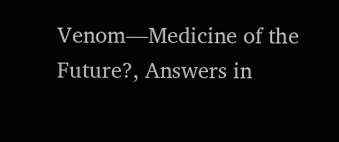Venom—Medicine of the Future?, Answers in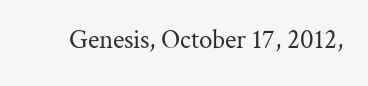Genesis, October 17, 2012,